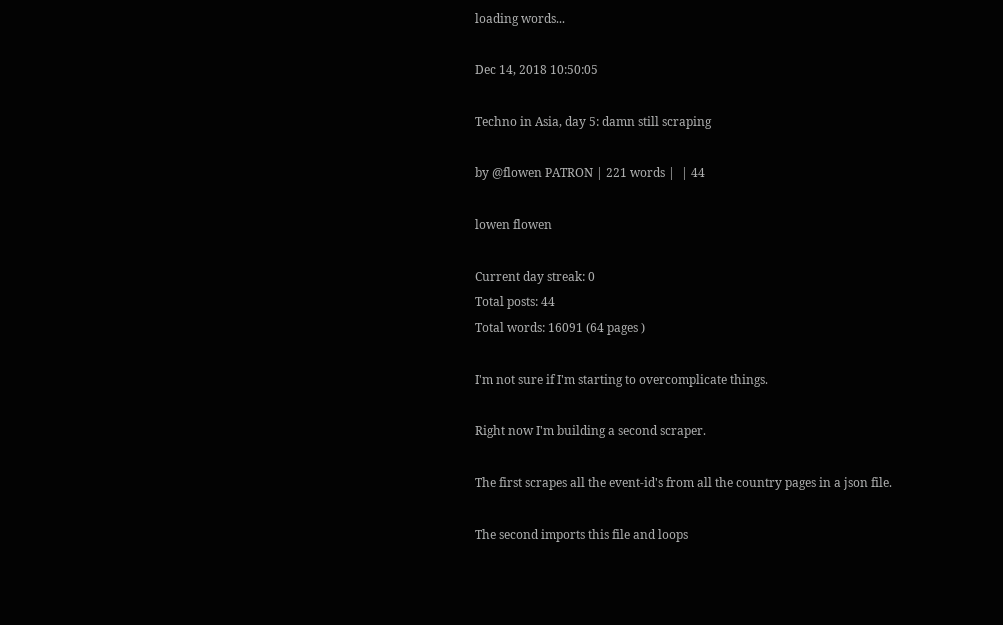loading words...

Dec 14, 2018 10:50:05

Techno in Asia, day 5: damn still scraping

by @flowen PATRON | 221 words |  | 44

lowen flowen

Current day streak: 0
Total posts: 44
Total words: 16091 (64 pages )

I'm not sure if I'm starting to overcomplicate things.

Right now I'm building a second scraper.

The first scrapes all the event-id's from all the country pages in a json file.

The second imports this file and loops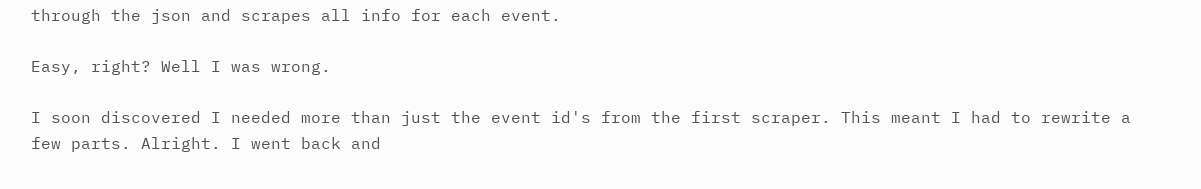through the json and scrapes all info for each event.

Easy, right? Well I was wrong.

I soon discovered I needed more than just the event id's from the first scraper. This meant I had to rewrite a few parts. Alright. I went back and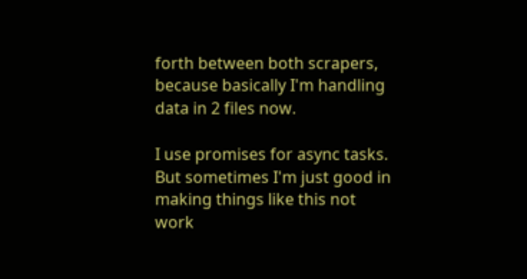forth between both scrapers, because basically I'm handling data in 2 files now.

I use promises for async tasks. But sometimes I'm just good in making things like this not work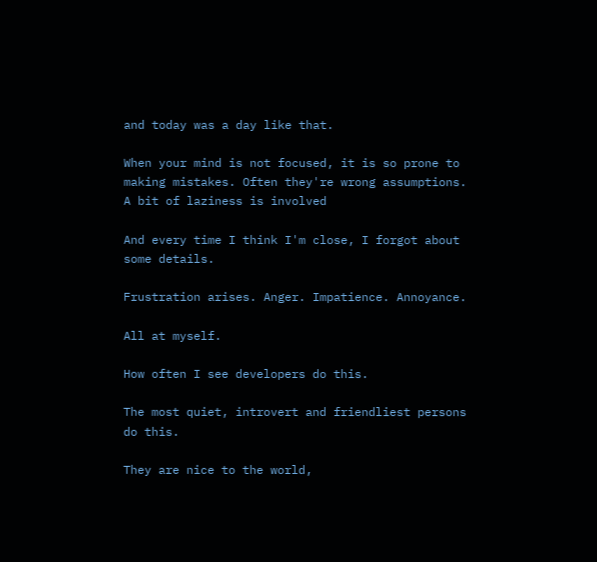and today was a day like that.

When your mind is not focused, it is so prone to making mistakes. Often they're wrong assumptions. A bit of laziness is involved

And every time I think I'm close, I forgot about some details.

Frustration arises. Anger. Impatience. Annoyance.

All at myself.

How often I see developers do this.

The most quiet, introvert and friendliest persons do this.

They are nice to the world,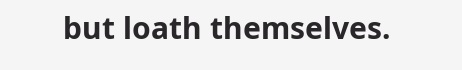but loath themselves.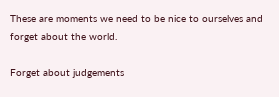These are moments we need to be nice to ourselves and forget about the world.

Forget about judgements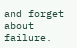and forget about failure.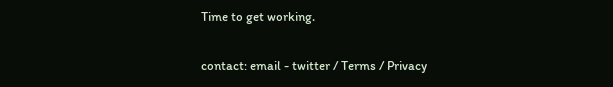Time to get working.

contact: email - twitter / Terms / Privacy